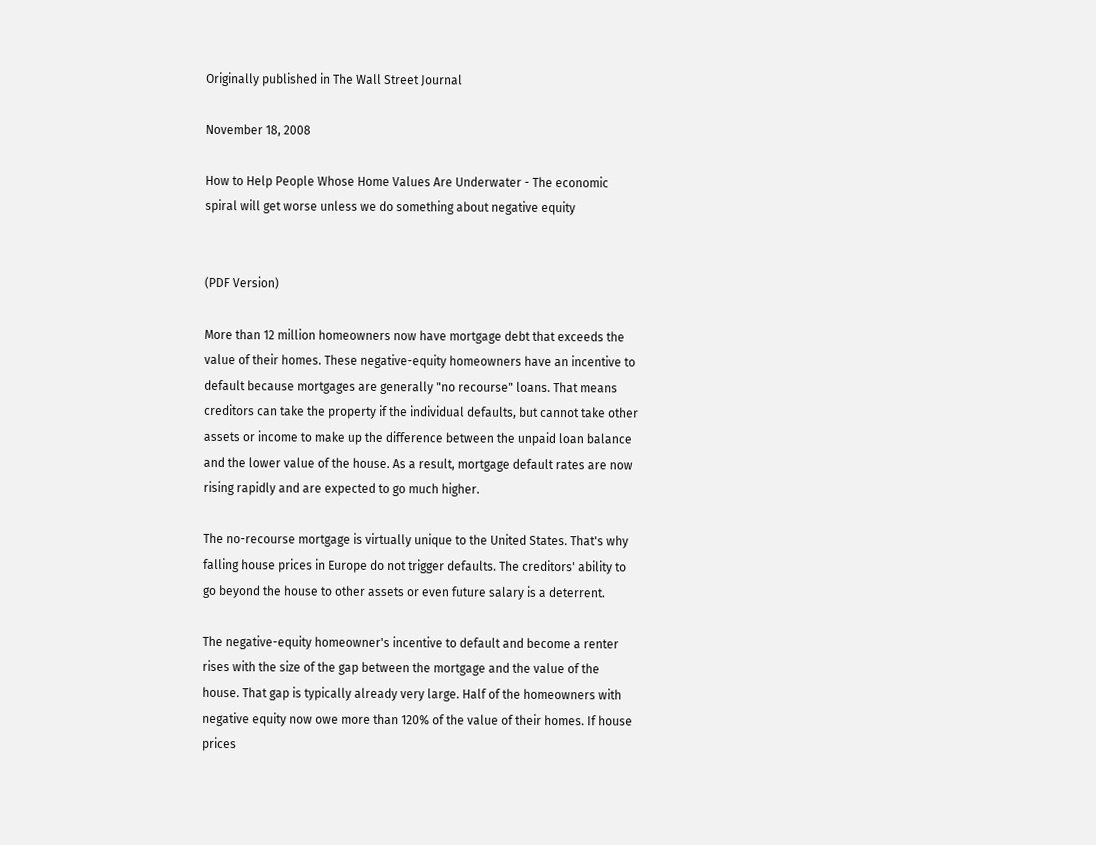Originally published in The Wall Street Journal

November 18, 2008

How to Help People Whose Home Values Are Underwater - The economic spiral will get worse unless we do something about negative equity


(PDF Version)

More than 12 million homeowners now have mortgage debt that exceeds the value of their homes. These negative-equity homeowners have an incentive to default because mortgages are generally "no recourse" loans. That means creditors can take the property if the individual defaults, but cannot take other assets or income to make up the difference between the unpaid loan balance and the lower value of the house. As a result, mortgage default rates are now rising rapidly and are expected to go much higher.

The no-recourse mortgage is virtually unique to the United States. That's why falling house prices in Europe do not trigger defaults. The creditors' ability to go beyond the house to other assets or even future salary is a deterrent.

The negative-equity homeowner's incentive to default and become a renter rises with the size of the gap between the mortgage and the value of the house. That gap is typically already very large. Half of the homeowners with negative equity now owe more than 120% of the value of their homes. If house prices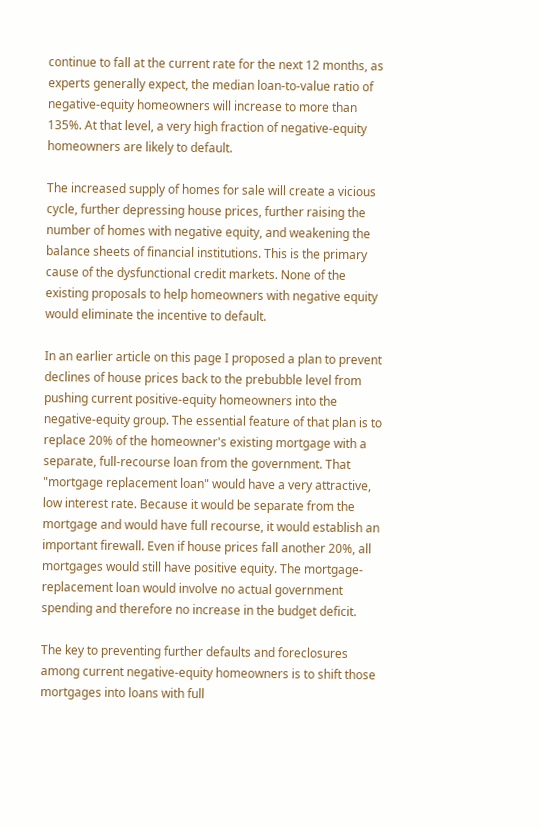continue to fall at the current rate for the next 12 months, as experts generally expect, the median loan-to-value ratio of negative-equity homeowners will increase to more than 135%. At that level, a very high fraction of negative-equity homeowners are likely to default.

The increased supply of homes for sale will create a vicious cycle, further depressing house prices, further raising the number of homes with negative equity, and weakening the balance sheets of financial institutions. This is the primary cause of the dysfunctional credit markets. None of the existing proposals to help homeowners with negative equity would eliminate the incentive to default.

In an earlier article on this page I proposed a plan to prevent declines of house prices back to the prebubble level from pushing current positive-equity homeowners into the negative-equity group. The essential feature of that plan is to replace 20% of the homeowner's existing mortgage with a separate, full-recourse loan from the government. That "mortgage replacement loan" would have a very attractive, low interest rate. Because it would be separate from the mortgage and would have full recourse, it would establish an important firewall. Even if house prices fall another 20%, all mortgages would still have positive equity. The mortgage-replacement loan would involve no actual government spending and therefore no increase in the budget deficit.

The key to preventing further defaults and foreclosures among current negative-equity homeowners is to shift those mortgages into loans with full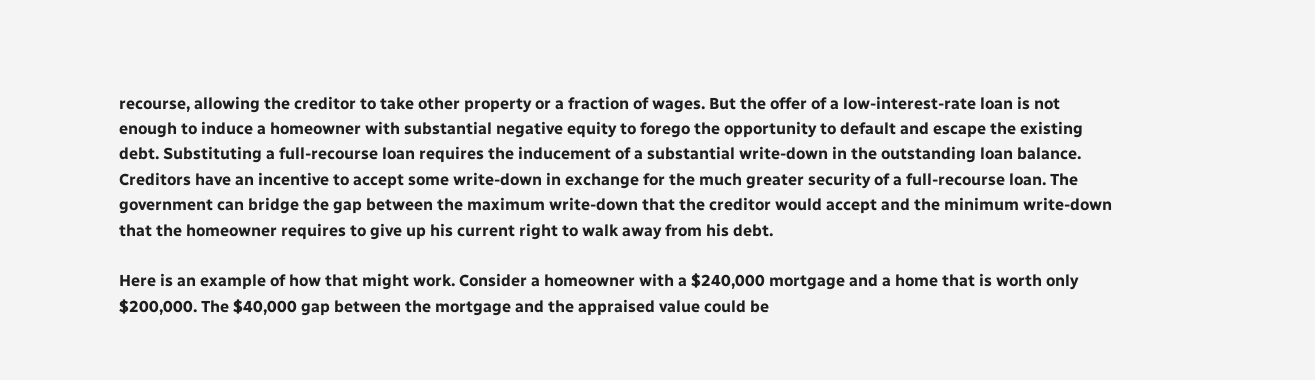recourse, allowing the creditor to take other property or a fraction of wages. But the offer of a low-interest-rate loan is not enough to induce a homeowner with substantial negative equity to forego the opportunity to default and escape the existing debt. Substituting a full-recourse loan requires the inducement of a substantial write-down in the outstanding loan balance. Creditors have an incentive to accept some write-down in exchange for the much greater security of a full-recourse loan. The government can bridge the gap between the maximum write-down that the creditor would accept and the minimum write-down that the homeowner requires to give up his current right to walk away from his debt.

Here is an example of how that might work. Consider a homeowner with a $240,000 mortgage and a home that is worth only $200,000. The $40,000 gap between the mortgage and the appraised value could be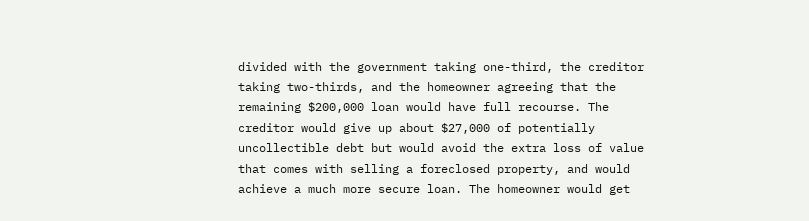divided with the government taking one-third, the creditor taking two-thirds, and the homeowner agreeing that the remaining $200,000 loan would have full recourse. The creditor would give up about $27,000 of potentially uncollectible debt but would avoid the extra loss of value that comes with selling a foreclosed property, and would achieve a much more secure loan. The homeowner would get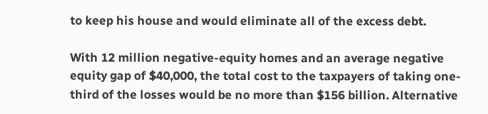to keep his house and would eliminate all of the excess debt.

With 12 million negative-equity homes and an average negative equity gap of $40,000, the total cost to the taxpayers of taking one-third of the losses would be no more than $156 billion. Alternative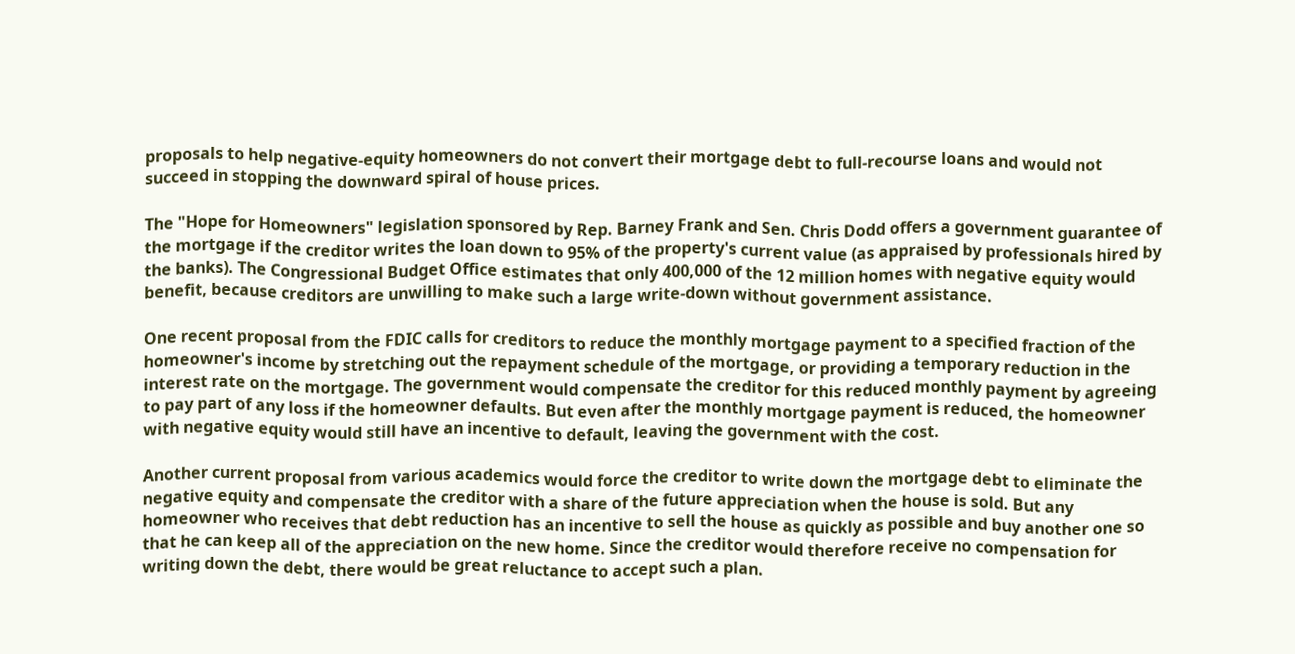proposals to help negative-equity homeowners do not convert their mortgage debt to full-recourse loans and would not succeed in stopping the downward spiral of house prices.

The "Hope for Homeowners" legislation sponsored by Rep. Barney Frank and Sen. Chris Dodd offers a government guarantee of the mortgage if the creditor writes the loan down to 95% of the property's current value (as appraised by professionals hired by the banks). The Congressional Budget Office estimates that only 400,000 of the 12 million homes with negative equity would benefit, because creditors are unwilling to make such a large write-down without government assistance.

One recent proposal from the FDIC calls for creditors to reduce the monthly mortgage payment to a specified fraction of the homeowner's income by stretching out the repayment schedule of the mortgage, or providing a temporary reduction in the interest rate on the mortgage. The government would compensate the creditor for this reduced monthly payment by agreeing to pay part of any loss if the homeowner defaults. But even after the monthly mortgage payment is reduced, the homeowner with negative equity would still have an incentive to default, leaving the government with the cost.

Another current proposal from various academics would force the creditor to write down the mortgage debt to eliminate the negative equity and compensate the creditor with a share of the future appreciation when the house is sold. But any homeowner who receives that debt reduction has an incentive to sell the house as quickly as possible and buy another one so that he can keep all of the appreciation on the new home. Since the creditor would therefore receive no compensation for writing down the debt, there would be great reluctance to accept such a plan.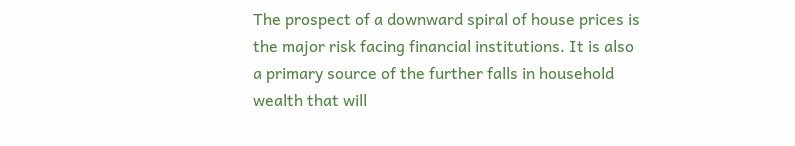The prospect of a downward spiral of house prices is the major risk facing financial institutions. It is also a primary source of the further falls in household wealth that will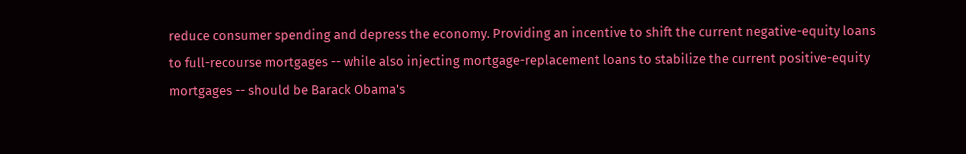reduce consumer spending and depress the economy. Providing an incentive to shift the current negative-equity loans to full-recourse mortgages -- while also injecting mortgage-replacement loans to stabilize the current positive-equity mortgages -- should be Barack Obama's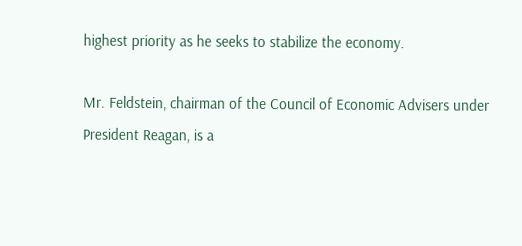highest priority as he seeks to stabilize the economy.

Mr. Feldstein, chairman of the Council of Economic Advisers under President Reagan, is a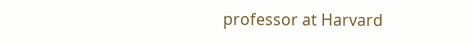professor at Harvard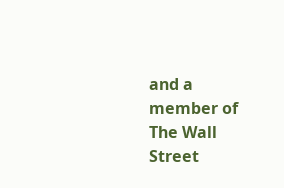and a member of The Wall Street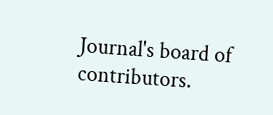Journal's board of contributors.